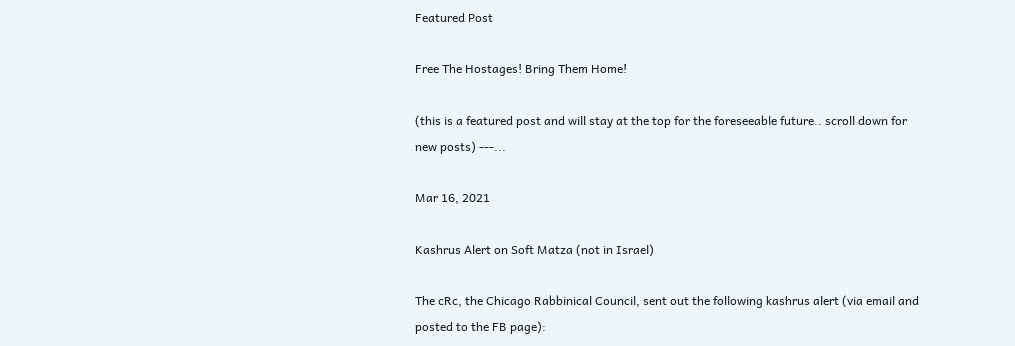Featured Post

Free The Hostages! Bring Them Home!

(this is a featured post and will stay at the top for the foreseeable future.. scroll down for new posts) ---...

Mar 16, 2021

Kashrus Alert on Soft Matza (not in Israel)

The cRc, the Chicago Rabbinical Council, sent out the following kashrus alert (via email and posted to the FB page):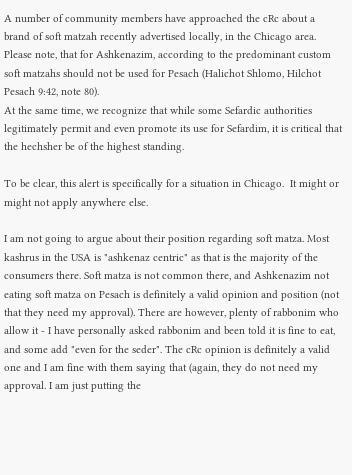A number of community members have approached the cRc about a brand of soft matzah recently advertised locally, in the Chicago area.
Please note, that for Ashkenazim, according to the predominant custom soft matzahs should not be used for Pesach (Halichot Shlomo, Hilchot Pesach 9:42, note 80).
At the same time, we recognize that while some Sefardic authorities legitimately permit and even promote its use for Sefardim, it is critical that the hechsher be of the highest standing.

To be clear, this alert is specifically for a situation in Chicago.  It might or might not apply anywhere else.

I am not going to argue about their position regarding soft matza. Most kashrus in the USA is "ashkenaz centric" as that is the majority of the consumers there. Soft matza is not common there, and Ashkenazim not eating soft matza on Pesach is definitely a valid opinion and position (not that they need my approval). There are however, plenty of rabbonim who allow it - I have personally asked rabbonim and been told it is fine to eat, and some add "even for the seder". The cRc opinion is definitely a valid one and I am fine with them saying that (again, they do not need my approval. I am just putting the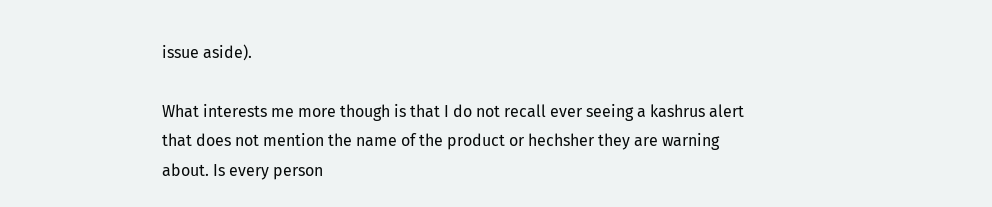issue aside).

What interests me more though is that I do not recall ever seeing a kashrus alert that does not mention the name of the product or hechsher they are warning about. Is every person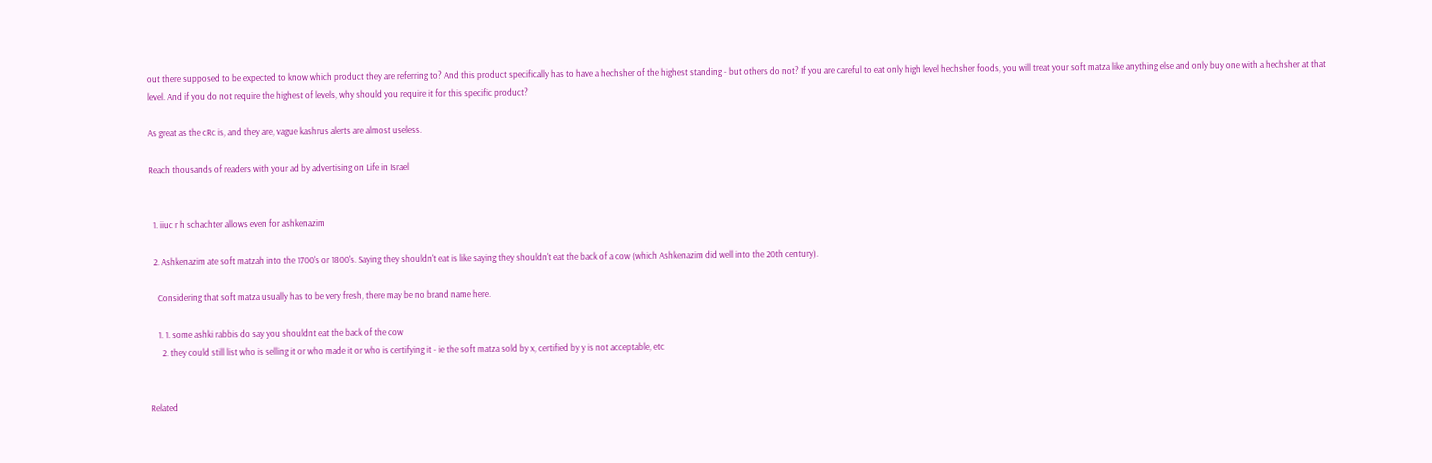out there supposed to be expected to know which product they are referring to? And this product specifically has to have a hechsher of the highest standing - but others do not? If you are careful to eat only high level hechsher foods, you will treat your soft matza like anything else and only buy one with a hechsher at that level. And if you do not require the highest of levels, why should you require it for this specific product?

As great as the cRc is, and they are, vague kashrus alerts are almost useless.

Reach thousands of readers with your ad by advertising on Life in Israel


  1. iiuc r h schachter allows even for ashkenazim

  2. Ashkenazim ate soft matzah into the 1700's or 1800's. Saying they shouldn't eat is like saying they shouldn't eat the back of a cow (which Ashkenazim did well into the 20th century).

    Considering that soft matza usually has to be very fresh, there may be no brand name here.

    1. 1. some ashki rabbis do say you shouldnt eat the back of the cow
      2. they could still list who is selling it or who made it or who is certifying it - ie the soft matza sold by x, certified by y is not acceptable, etc


Related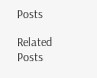Posts

Related Posts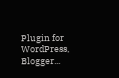Plugin for WordPress, Blogger...